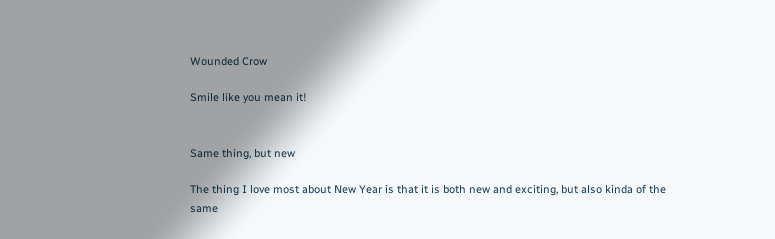Wounded Crow

Smile like you mean it!


Same thing, but new

The thing I love most about New Year is that it is both new and exciting, but also kinda of the same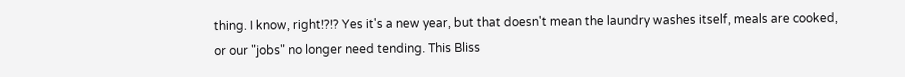thing. I know, right!?!? Yes it's a new year, but that doesn't mean the laundry washes itself, meals are cooked, or our "jobs" no longer need tending. This Bliss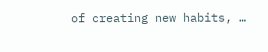of creating new habits, …